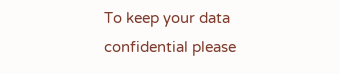To keep your data confidential please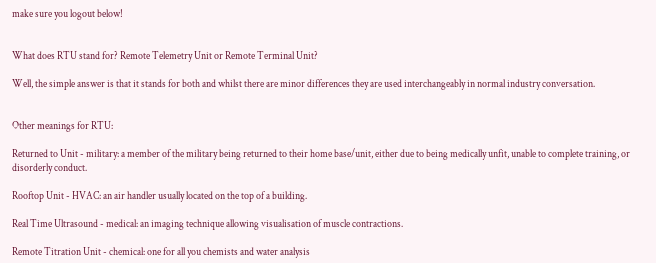make sure you logout below!


What does RTU stand for? Remote Telemetry Unit or Remote Terminal Unit?

Well, the simple answer is that it stands for both and whilst there are minor differences they are used interchangeably in normal industry conversation.


Other meanings for RTU:

Returned to Unit - military: a member of the military being returned to their home base/unit, either due to being medically unfit, unable to complete training, or disorderly conduct.

Rooftop Unit - HVAC: an air handler usually located on the top of a building.

Real Time Ultrasound - medical: an imaging technique allowing visualisation of muscle contractions.

Remote Titration Unit - chemical: one for all you chemists and water analysis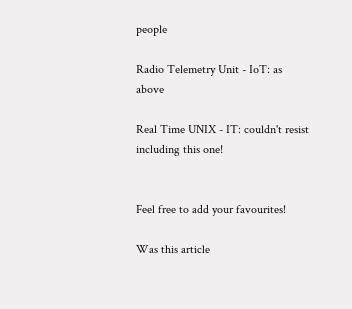people

Radio Telemetry Unit - IoT: as above

Real Time UNIX - IT: couldn't resist including this one!


Feel free to add your favourites!

Was this article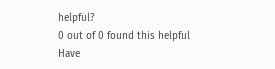helpful?
0 out of 0 found this helpful
Have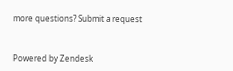more questions? Submit a request


Powered by Zendesk